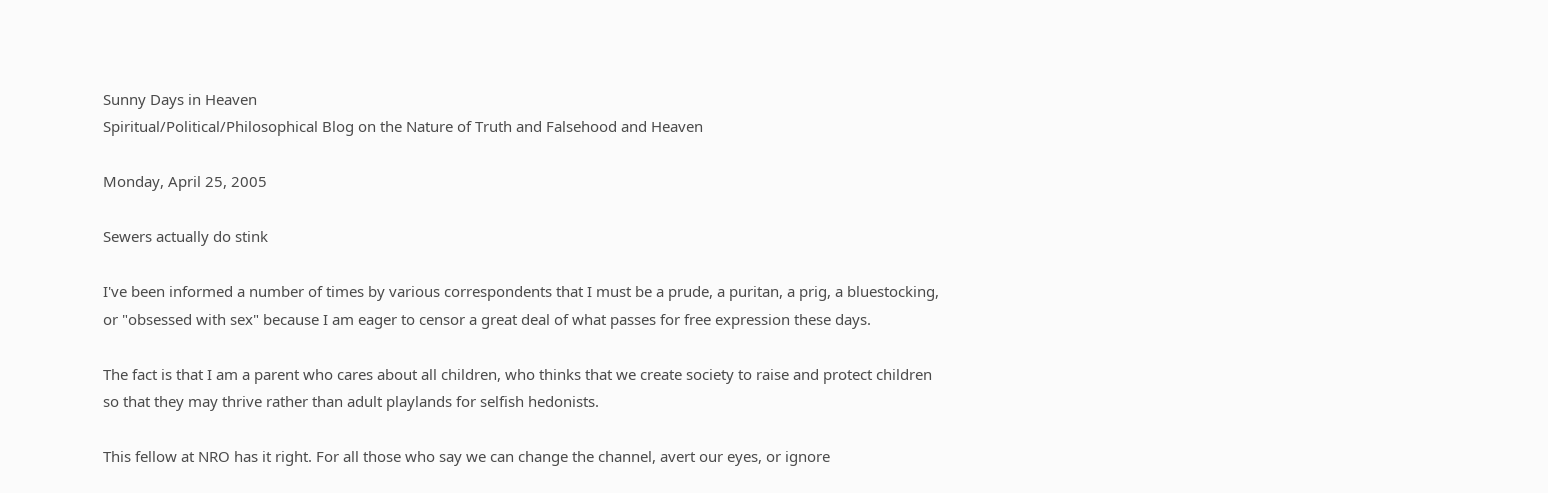Sunny Days in Heaven
Spiritual/Political/Philosophical Blog on the Nature of Truth and Falsehood and Heaven

Monday, April 25, 2005

Sewers actually do stink

I've been informed a number of times by various correspondents that I must be a prude, a puritan, a prig, a bluestocking, or "obsessed with sex" because I am eager to censor a great deal of what passes for free expression these days.

The fact is that I am a parent who cares about all children, who thinks that we create society to raise and protect children so that they may thrive rather than adult playlands for selfish hedonists.

This fellow at NRO has it right. For all those who say we can change the channel, avert our eyes, or ignore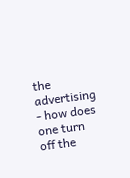the advertising - how does one turn off the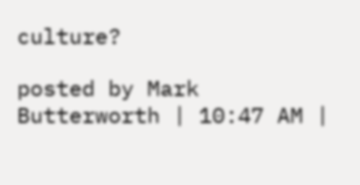culture?

posted by Mark Butterworth | 10:47 AM |